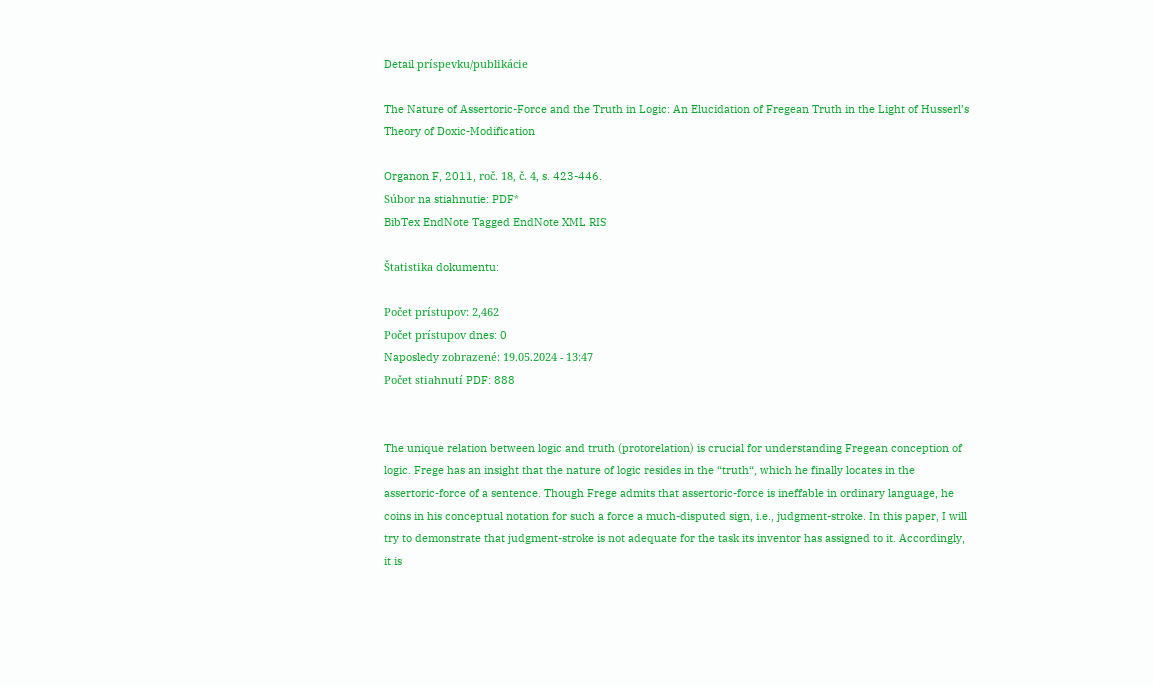Detail príspevku/publikácie

The Nature of Assertoric-Force and the Truth in Logic: An Elucidation of Fregean Truth in the Light of Husserl’s Theory of Doxic-Modification

Organon F, 2011, roč. 18, č. 4, s. 423-446.
Súbor na stiahnutie: PDF*
BibTex EndNote Tagged EndNote XML RIS

Štatistika dokumentu:

Počet prístupov: 2,462
Počet prístupov dnes: 0
Naposledy zobrazené: 19.05.2024 - 13:47
Počet stiahnutí PDF: 888


The unique relation between logic and truth (protorelation) is crucial for understanding Fregean conception of logic. Frege has an insight that the nature of logic resides in the “truth“, which he finally locates in the assertoric-force of a sentence. Though Frege admits that assertoric-force is ineffable in ordinary language, he coins in his conceptual notation for such a force a much-disputed sign, i.e., judgment-stroke. In this paper, I will try to demonstrate that judgment-stroke is not adequate for the task its inventor has assigned to it. Accordingly, it is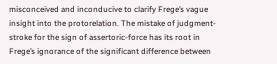misconceived and inconducive to clarify Frege’s vague insight into the protorelation. The mistake of judgment-stroke for the sign of assertoric-force has its root in Frege’s ignorance of the significant difference between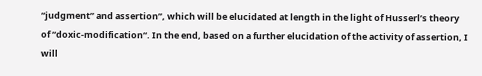“judgment” and assertion”, which will be elucidated at length in the light of Husserl’s theory of “doxic-modification“. In the end, based on a further elucidation of the activity of assertion, I will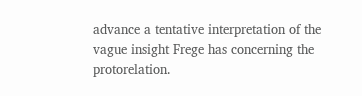advance a tentative interpretation of the vague insight Frege has concerning the protorelation.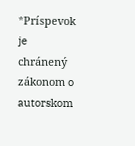*Príspevok je chránený zákonom o autorskom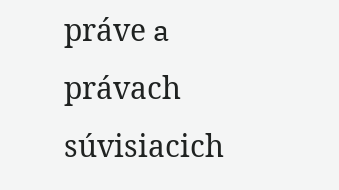práve a právach súvisiacich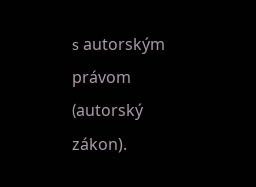s autorským právom (autorský zákon).